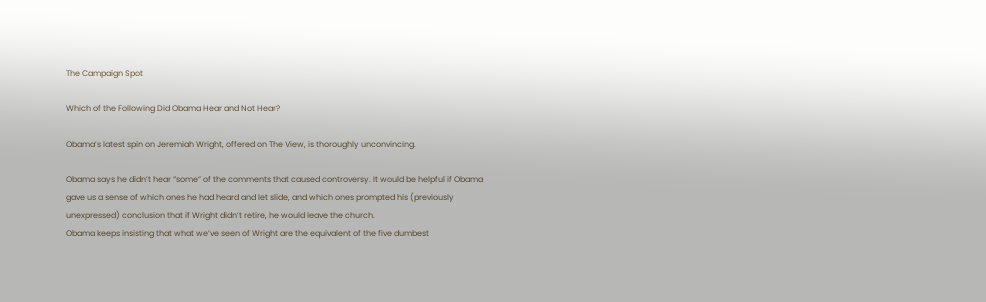The Campaign Spot

Which of the Following Did Obama Hear and Not Hear?

Obama’s latest spin on Jeremiah Wright, offered on The View, is thoroughly unconvincing.

Obama says he didn’t hear “some” of the comments that caused controversy. It would be helpful if Obama gave us a sense of which ones he had heard and let slide, and which ones prompted his (previously unexpressed) conclusion that if Wright didn’t retire, he would leave the church.
Obama keeps insisting that what we’ve seen of Wright are the equivalent of the five dumbest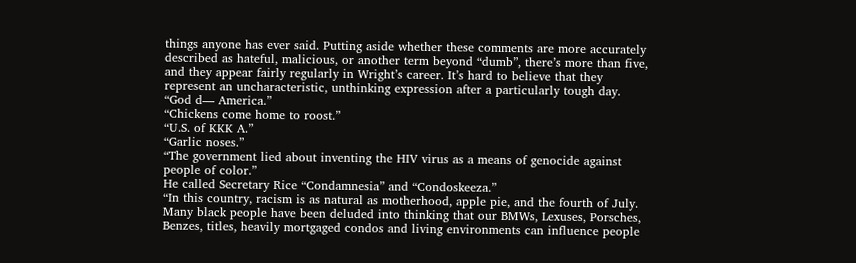things anyone has ever said. Putting aside whether these comments are more accurately described as hateful, malicious, or another term beyond “dumb”, there’s more than five, and they appear fairly regularly in Wright’s career. It’s hard to believe that they represent an uncharacteristic, unthinking expression after a particularly tough day.
“God d— America.”
“Chickens come home to roost.”
“U.S. of KKK A.”
“Garlic noses.”
“The government lied about inventing the HIV virus as a means of genocide against people of color.”
He called Secretary Rice “Condamnesia” and “Condoskeeza.”
“In this country, racism is as natural as motherhood, apple pie, and the fourth of July. Many black people have been deluded into thinking that our BMWs, Lexuses, Porsches, Benzes, titles, heavily mortgaged condos and living environments can influence people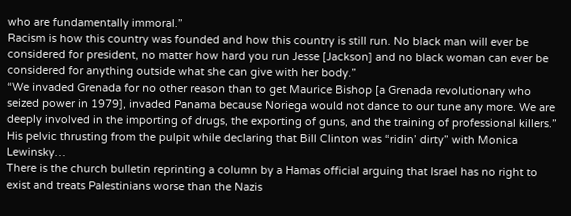who are fundamentally immoral.”
Racism is how this country was founded and how this country is still run. No black man will ever be considered for president, no matter how hard you run Jesse [Jackson] and no black woman can ever be considered for anything outside what she can give with her body.”
“We invaded Grenada for no other reason than to get Maurice Bishop [a Grenada revolutionary who seized power in 1979], invaded Panama because Noriega would not dance to our tune any more. We are deeply involved in the importing of drugs, the exporting of guns, and the training of professional killers.”
His pelvic thrusting from the pulpit while declaring that Bill Clinton was “ridin’ dirty” with Monica Lewinsky…
There is the church bulletin reprinting a column by a Hamas official arguing that Israel has no right to exist and treats Palestinians worse than the Nazis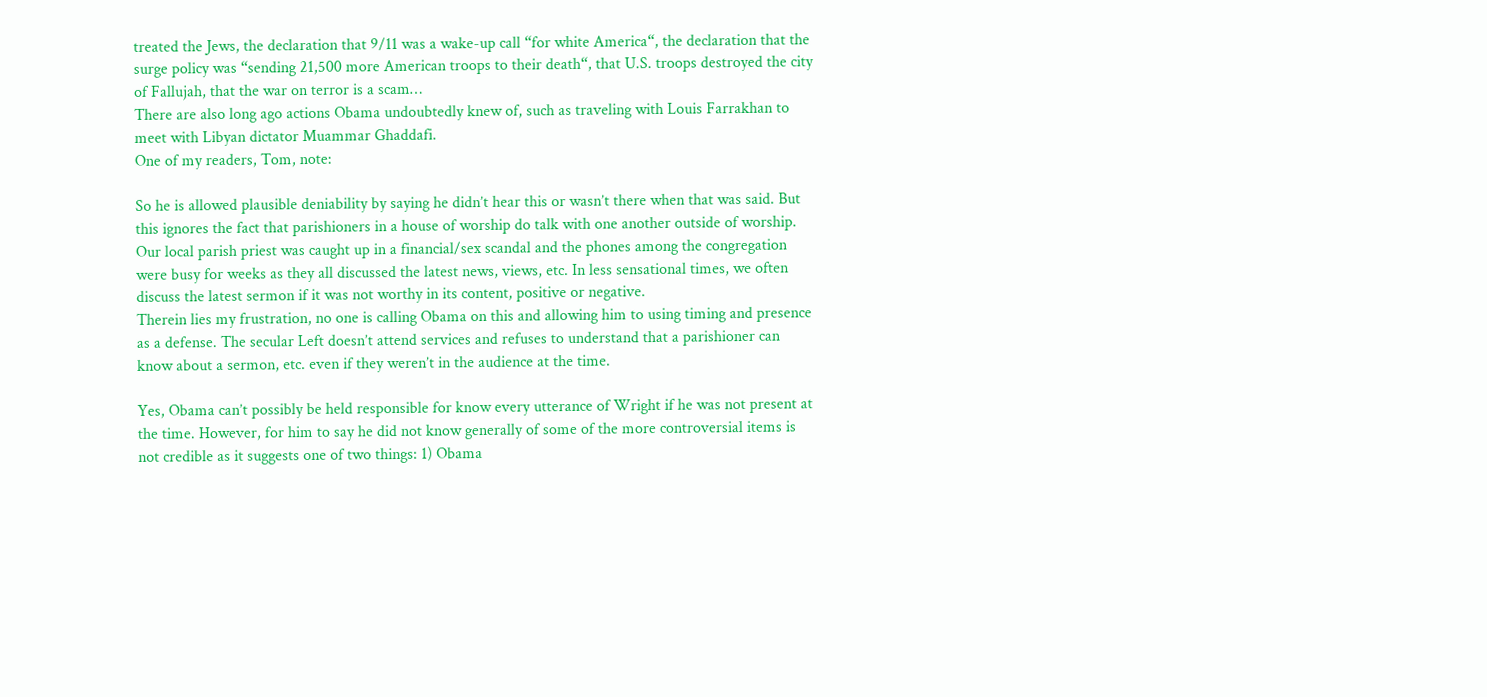treated the Jews, the declaration that 9/11 was a wake-up call “for white America“, the declaration that the surge policy was “sending 21,500 more American troops to their death“, that U.S. troops destroyed the city of Fallujah, that the war on terror is a scam…
There are also long ago actions Obama undoubtedly knew of, such as traveling with Louis Farrakhan to meet with Libyan dictator Muammar Ghaddafi.
One of my readers, Tom, note:

So he is allowed plausible deniability by saying he didn’t hear this or wasn’t there when that was said. But this ignores the fact that parishioners in a house of worship do talk with one another outside of worship. Our local parish priest was caught up in a financial/sex scandal and the phones among the congregation were busy for weeks as they all discussed the latest news, views, etc. In less sensational times, we often discuss the latest sermon if it was not worthy in its content, positive or negative.
Therein lies my frustration, no one is calling Obama on this and allowing him to using timing and presence as a defense. The secular Left doesn’t attend services and refuses to understand that a parishioner can know about a sermon, etc. even if they weren’t in the audience at the time.

Yes, Obama can’t possibly be held responsible for know every utterance of Wright if he was not present at the time. However, for him to say he did not know generally of some of the more controversial items is not credible as it suggests one of two things: 1) Obama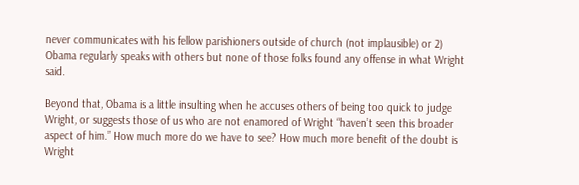never communicates with his fellow parishioners outside of church (not implausible) or 2) Obama regularly speaks with others but none of those folks found any offense in what Wright said.

Beyond that, Obama is a little insulting when he accuses others of being too quick to judge Wright, or suggests those of us who are not enamored of Wright “haven’t seen this broader aspect of him.” How much more do we have to see? How much more benefit of the doubt is Wright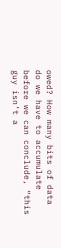owed? How many bits of data do we have to accumulate before we can conclude, “this guy isn’t a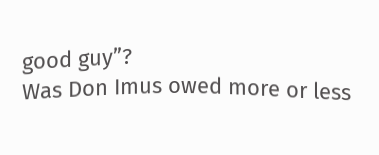good guy”?
Was Don Imus owed more or less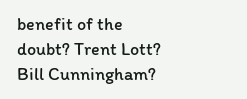benefit of the doubt? Trent Lott? Bill Cunningham?